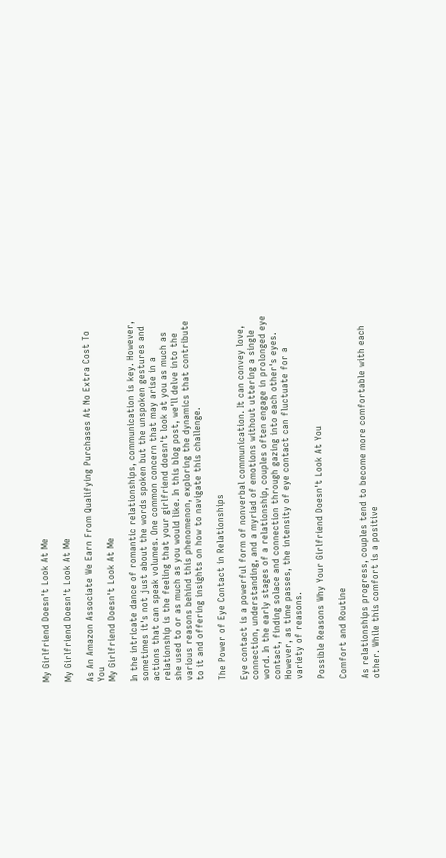My Girlfriend Doesn't Look At Me

My Girlfriend Doesn't Look At Me

As An Amazon Associate We Earn From Qualifying Purchases At No Extra Cost To You
My Girlfriend Doesn't Look At Me

In the intricate dance of romantic relationships, communication is key. However, sometimes it's not just about the words spoken but the unspoken gestures and actions that can speak volumes. One common concern that may arise in a relationship is the feeling that your girlfriend doesn't look at you as much as she used to or as much as you would like. In this blog post, we'll delve into the various reasons behind this phenomenon, exploring the dynamics that contribute to it and offering insights on how to navigate this challenge.

The Power of Eye Contact in Relationships

Eye contact is a powerful form of nonverbal communication. It can convey love, connection, understanding, and a myriad of emotions without uttering a single word. In the early stages of a relationship, couples often engage in prolonged eye contact, finding solace and connection through gazing into each other's eyes. However, as time passes, the intensity of eye contact can fluctuate for a variety of reasons.

Possible Reasons Why Your Girlfriend Doesn't Look At You

Comfort and Routine

As relationships progress, couples tend to become more comfortable with each other. While this comfort is a positive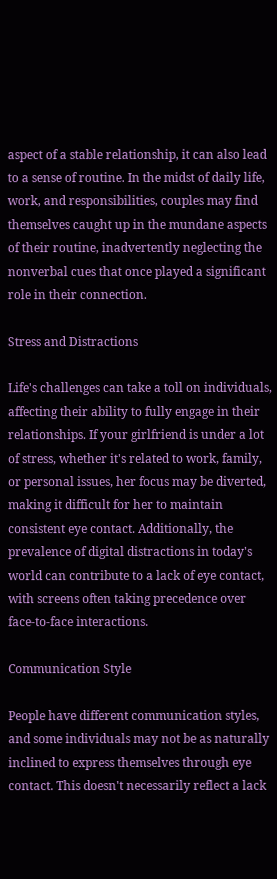aspect of a stable relationship, it can also lead to a sense of routine. In the midst of daily life, work, and responsibilities, couples may find themselves caught up in the mundane aspects of their routine, inadvertently neglecting the nonverbal cues that once played a significant role in their connection.

Stress and Distractions

Life's challenges can take a toll on individuals, affecting their ability to fully engage in their relationships. If your girlfriend is under a lot of stress, whether it's related to work, family, or personal issues, her focus may be diverted, making it difficult for her to maintain consistent eye contact. Additionally, the prevalence of digital distractions in today's world can contribute to a lack of eye contact, with screens often taking precedence over face-to-face interactions.

Communication Style

People have different communication styles, and some individuals may not be as naturally inclined to express themselves through eye contact. This doesn't necessarily reflect a lack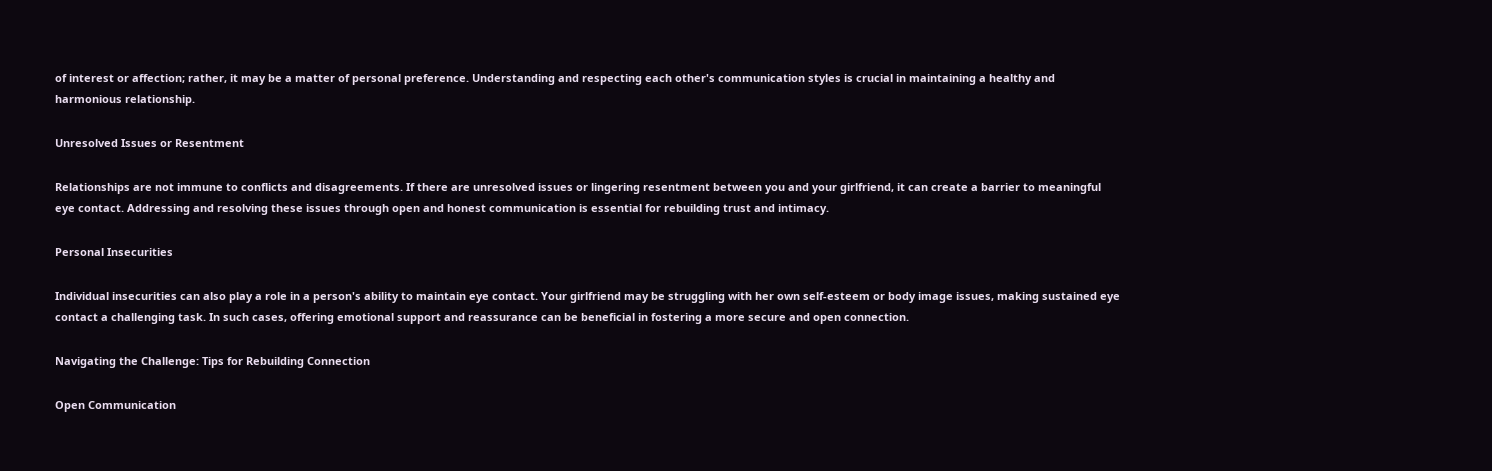of interest or affection; rather, it may be a matter of personal preference. Understanding and respecting each other's communication styles is crucial in maintaining a healthy and harmonious relationship.

Unresolved Issues or Resentment

Relationships are not immune to conflicts and disagreements. If there are unresolved issues or lingering resentment between you and your girlfriend, it can create a barrier to meaningful eye contact. Addressing and resolving these issues through open and honest communication is essential for rebuilding trust and intimacy.

Personal Insecurities

Individual insecurities can also play a role in a person's ability to maintain eye contact. Your girlfriend may be struggling with her own self-esteem or body image issues, making sustained eye contact a challenging task. In such cases, offering emotional support and reassurance can be beneficial in fostering a more secure and open connection.

Navigating the Challenge: Tips for Rebuilding Connection

Open Communication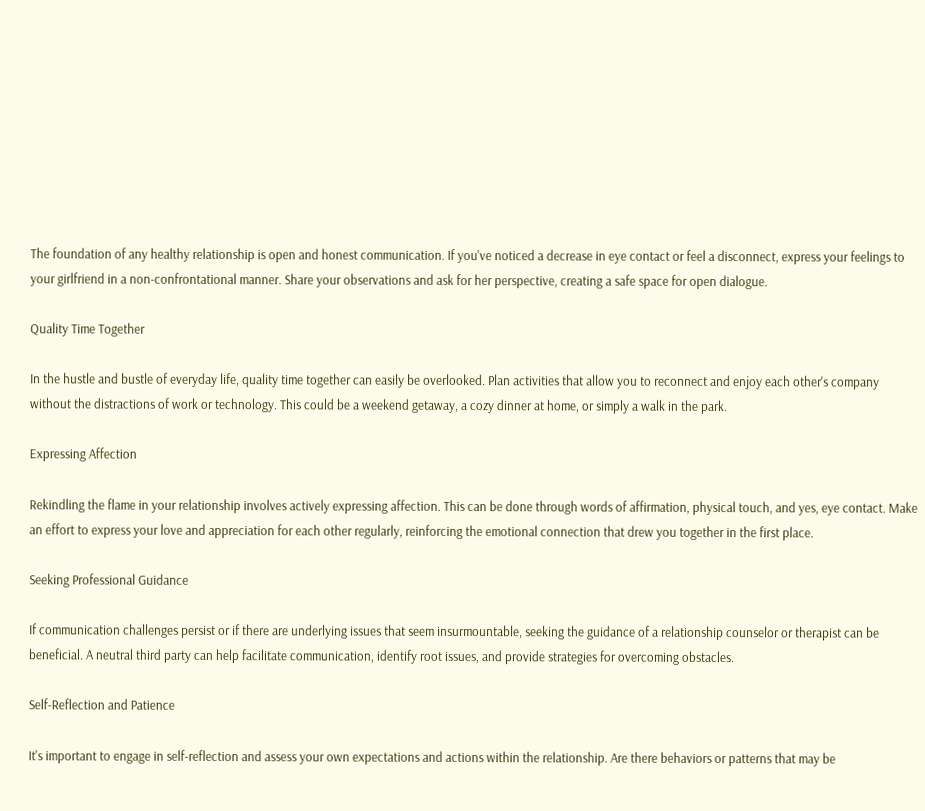The foundation of any healthy relationship is open and honest communication. If you've noticed a decrease in eye contact or feel a disconnect, express your feelings to your girlfriend in a non-confrontational manner. Share your observations and ask for her perspective, creating a safe space for open dialogue.

Quality Time Together

In the hustle and bustle of everyday life, quality time together can easily be overlooked. Plan activities that allow you to reconnect and enjoy each other's company without the distractions of work or technology. This could be a weekend getaway, a cozy dinner at home, or simply a walk in the park.

Expressing Affection

Rekindling the flame in your relationship involves actively expressing affection. This can be done through words of affirmation, physical touch, and yes, eye contact. Make an effort to express your love and appreciation for each other regularly, reinforcing the emotional connection that drew you together in the first place.

Seeking Professional Guidance

If communication challenges persist or if there are underlying issues that seem insurmountable, seeking the guidance of a relationship counselor or therapist can be beneficial. A neutral third party can help facilitate communication, identify root issues, and provide strategies for overcoming obstacles.

Self-Reflection and Patience

It's important to engage in self-reflection and assess your own expectations and actions within the relationship. Are there behaviors or patterns that may be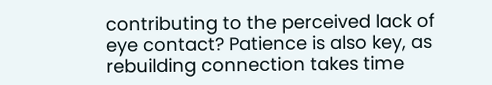contributing to the perceived lack of eye contact? Patience is also key, as rebuilding connection takes time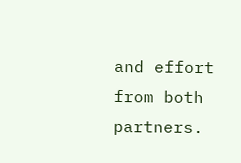and effort from both partners.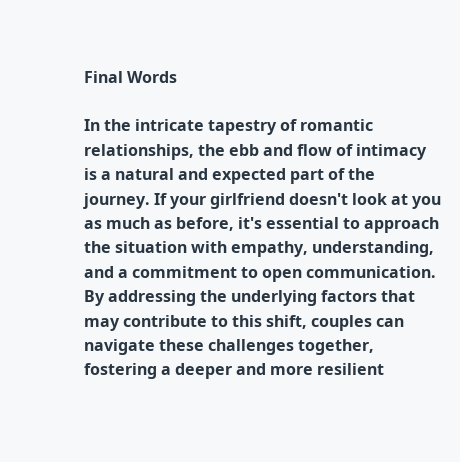Final Words

In the intricate tapestry of romantic relationships, the ebb and flow of intimacy is a natural and expected part of the journey. If your girlfriend doesn't look at you as much as before, it's essential to approach the situation with empathy, understanding, and a commitment to open communication. By addressing the underlying factors that may contribute to this shift, couples can navigate these challenges together, fostering a deeper and more resilient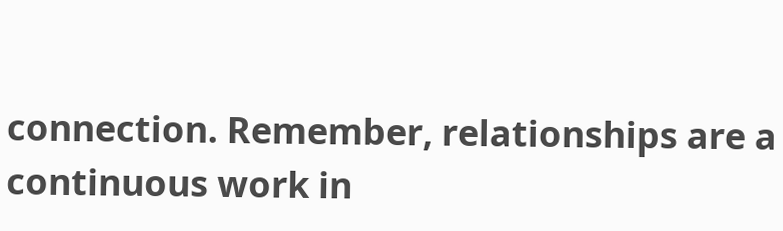connection. Remember, relationships are a continuous work in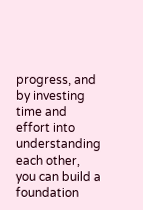progress, and by investing time and effort into understanding each other, you can build a foundation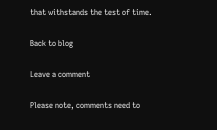that withstands the test of time.

Back to blog

Leave a comment

Please note, comments need to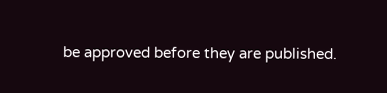be approved before they are published.